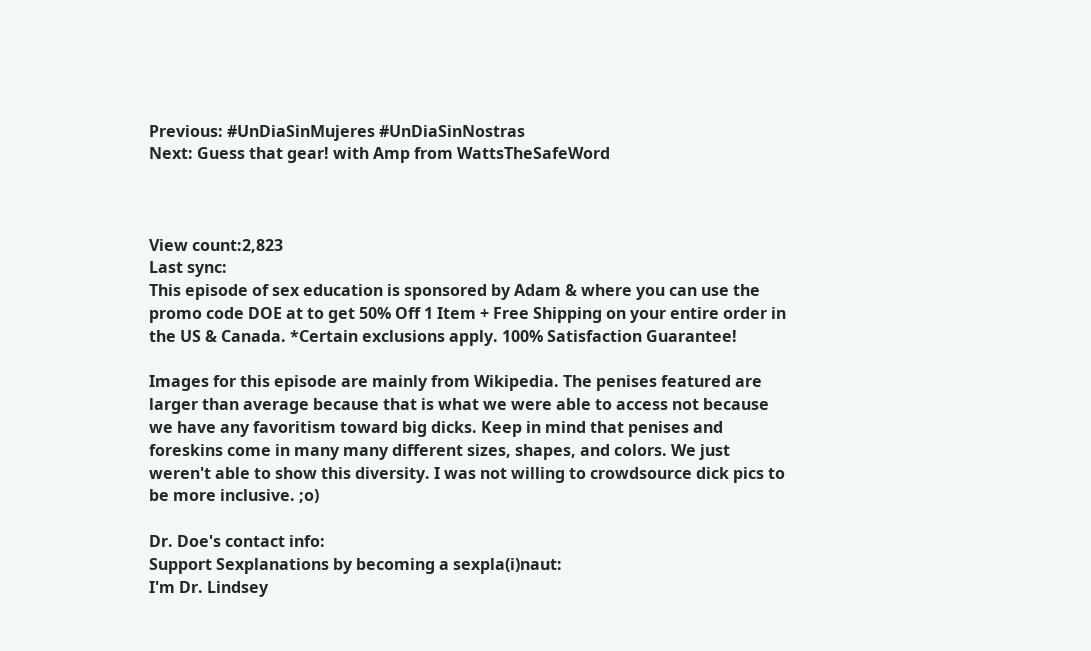Previous: #UnDiaSinMujeres #UnDiaSinNostras
Next: Guess that gear! with Amp from WattsTheSafeWord



View count:2,823
Last sync:
This episode of sex education is sponsored by Adam & where you can use the promo code DOE at to get 50% Off 1 Item + Free Shipping on your entire order in the US & Canada. *Certain exclusions apply. 100% Satisfaction Guarantee!

Images for this episode are mainly from Wikipedia. The penises featured are larger than average because that is what we were able to access not because we have any favoritism toward big dicks. Keep in mind that penises and foreskins come in many many different sizes, shapes, and colors. We just weren't able to show this diversity. I was not willing to crowdsource dick pics to be more inclusive. ;o)

Dr. Doe's contact info:
Support Sexplanations by becoming a sexpla(i)naut:
I'm Dr. Lindsey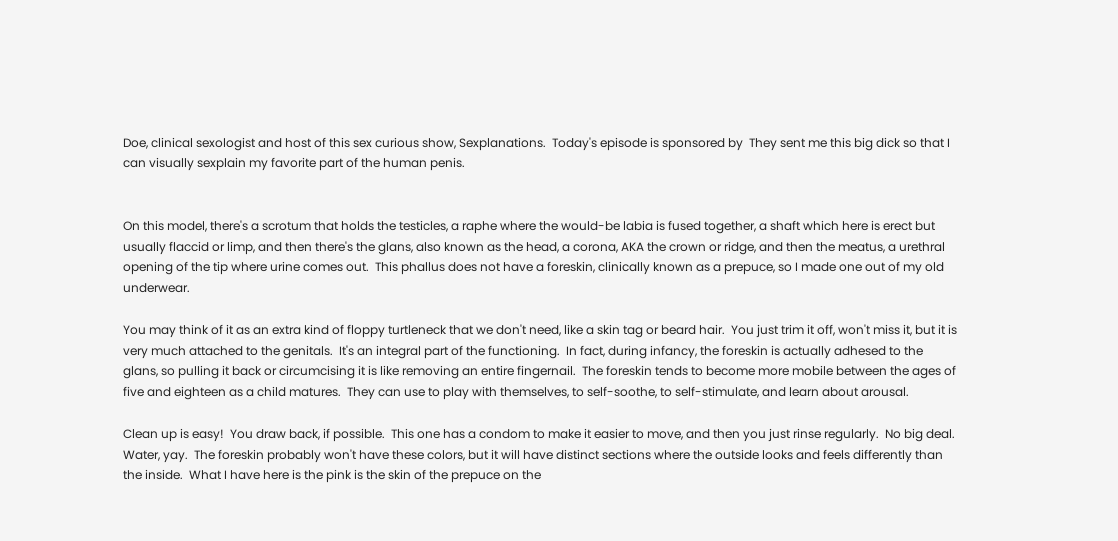Doe, clinical sexologist and host of this sex curious show, Sexplanations.  Today's episode is sponsored by  They sent me this big dick so that I can visually sexplain my favorite part of the human penis.


On this model, there's a scrotum that holds the testicles, a raphe where the would-be labia is fused together, a shaft which here is erect but usually flaccid or limp, and then there's the glans, also known as the head, a corona, AKA the crown or ridge, and then the meatus, a urethral opening of the tip where urine comes out.  This phallus does not have a foreskin, clinically known as a prepuce, so I made one out of my old underwear.

You may think of it as an extra kind of floppy turtleneck that we don't need, like a skin tag or beard hair.  You just trim it off, won't miss it, but it is very much attached to the genitals.  It's an integral part of the functioning.  In fact, during infancy, the foreskin is actually adhesed to the glans, so pulling it back or circumcising it is like removing an entire fingernail.  The foreskin tends to become more mobile between the ages of five and eighteen as a child matures.  They can use to play with themselves, to self-soothe, to self-stimulate, and learn about arousal.

Clean up is easy!  You draw back, if possible.  This one has a condom to make it easier to move, and then you just rinse regularly.  No big deal.  Water, yay.  The foreskin probably won't have these colors, but it will have distinct sections where the outside looks and feels differently than the inside.  What I have here is the pink is the skin of the prepuce on the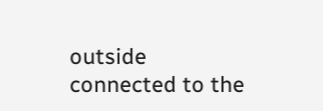outside connected to the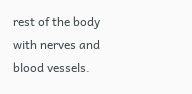rest of the body with nerves and blood vessels.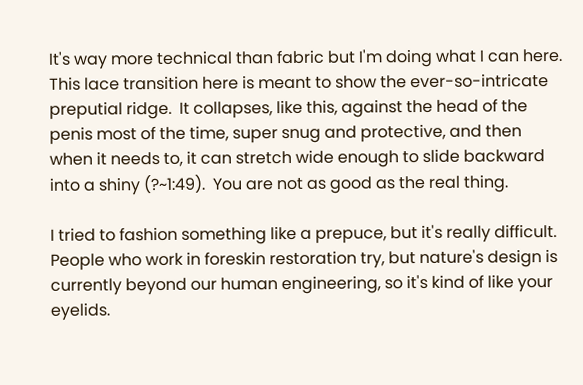It's way more technical than fabric but I'm doing what I can here.  This lace transition here is meant to show the ever-so-intricate preputial ridge.  It collapses, like this, against the head of the penis most of the time, super snug and protective, and then when it needs to, it can stretch wide enough to slide backward into a shiny (?~1:49).  You are not as good as the real thing.

I tried to fashion something like a prepuce, but it's really difficult.  People who work in foreskin restoration try, but nature's design is currently beyond our human engineering, so it's kind of like your eyelids.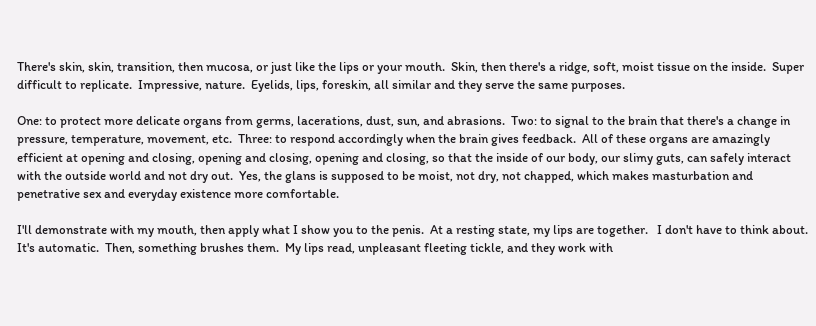There's skin, skin, transition, then mucosa, or just like the lips or your mouth.  Skin, then there's a ridge, soft, moist tissue on the inside.  Super difficult to replicate.  Impressive, nature.  Eyelids, lips, foreskin, all similar and they serve the same purposes.

One: to protect more delicate organs from germs, lacerations, dust, sun, and abrasions.  Two: to signal to the brain that there's a change in pressure, temperature, movement, etc.  Three: to respond accordingly when the brain gives feedback.  All of these organs are amazingly efficient at opening and closing, opening and closing, opening and closing, so that the inside of our body, our slimy guts, can safely interact with the outside world and not dry out.  Yes, the glans is supposed to be moist, not dry, not chapped, which makes masturbation and penetrative sex and everyday existence more comfortable.

I'll demonstrate with my mouth, then apply what I show you to the penis.  At a resting state, my lips are together.   I don't have to think about.  It's automatic.  Then, something brushes them.  My lips read, unpleasant fleeting tickle, and they work with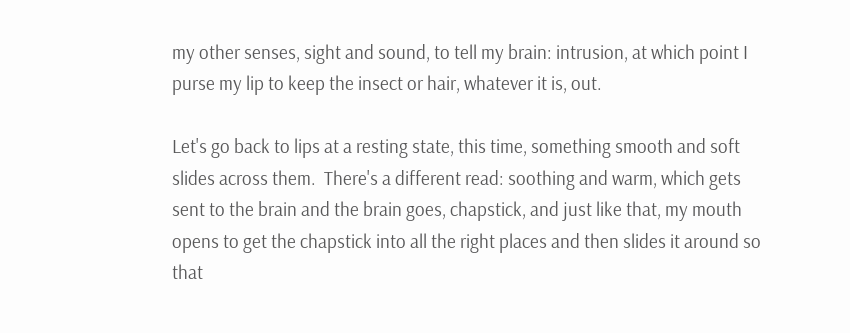my other senses, sight and sound, to tell my brain: intrusion, at which point I purse my lip to keep the insect or hair, whatever it is, out.

Let's go back to lips at a resting state, this time, something smooth and soft slides across them.  There's a different read: soothing and warm, which gets sent to the brain and the brain goes, chapstick, and just like that, my mouth opens to get the chapstick into all the right places and then slides it around so that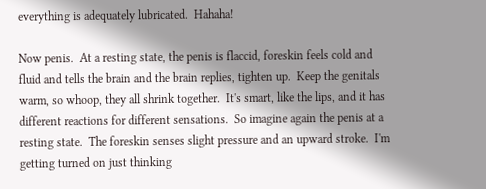everything is adequately lubricated.  Hahaha!

Now penis.  At a resting state, the penis is flaccid, foreskin feels cold and fluid and tells the brain and the brain replies, tighten up.  Keep the genitals warm, so whoop, they all shrink together.  It's smart, like the lips, and it has different reactions for different sensations.  So imagine again the penis at a resting state.  The foreskin senses slight pressure and an upward stroke.  I'm getting turned on just thinking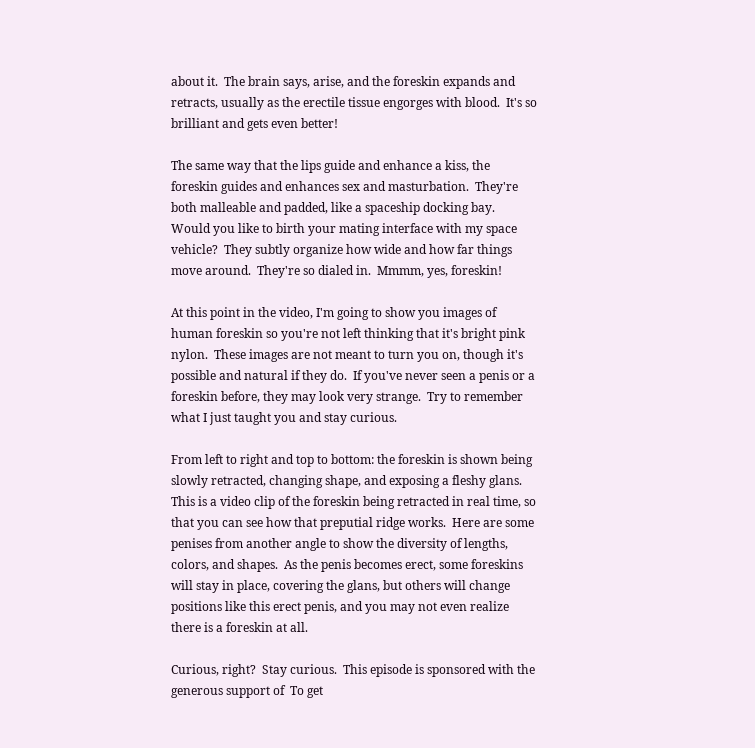about it.  The brain says, arise, and the foreskin expands and retracts, usually as the erectile tissue engorges with blood.  It's so brilliant and gets even better!

The same way that the lips guide and enhance a kiss, the foreskin guides and enhances sex and masturbation.  They're both malleable and padded, like a spaceship docking bay.  Would you like to birth your mating interface with my space vehicle?  They subtly organize how wide and how far things move around.  They're so dialed in.  Mmmm, yes, foreskin!

At this point in the video, I'm going to show you images of human foreskin so you're not left thinking that it's bright pink nylon.  These images are not meant to turn you on, though it's possible and natural if they do.  If you've never seen a penis or a foreskin before, they may look very strange.  Try to remember what I just taught you and stay curious.

From left to right and top to bottom: the foreskin is shown being slowly retracted, changing shape, and exposing a fleshy glans.  This is a video clip of the foreskin being retracted in real time, so that you can see how that preputial ridge works.  Here are some penises from another angle to show the diversity of lengths, colors, and shapes.  As the penis becomes erect, some foreskins will stay in place, covering the glans, but others will change positions like this erect penis, and you may not even realize there is a foreskin at all.

Curious, right?  Stay curious.  This episode is sponsored with the generous support of  To get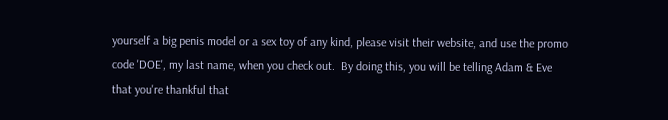yourself a big penis model or a sex toy of any kind, please visit their website, and use the promo code 'DOE', my last name, when you check out.  By doing this, you will be telling Adam & Eve that you're thankful that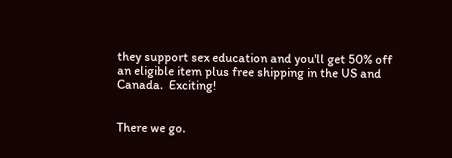they support sex education and you'll get 50% off an eligible item plus free shipping in the US and Canada.  Exciting!


There we go.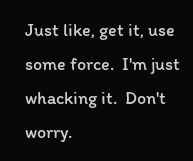Just like, get it, use some force.  I'm just whacking it.  Don't worry.